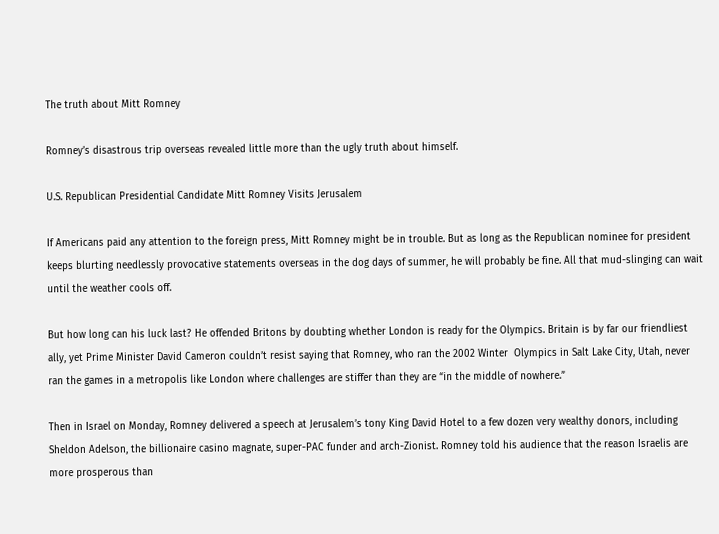The truth about Mitt Romney

Romney’s disastrous trip overseas revealed little more than the ugly truth about himself.

U.S. Republican Presidential Candidate Mitt Romney Visits Jerusalem

If Americans paid any attention to the foreign press, Mitt Romney might be in trouble. But as long as the Republican nominee for president keeps blurting needlessly provocative statements overseas in the dog days of summer, he will probably be fine. All that mud-slinging can wait until the weather cools off.

But how long can his luck last? He offended Britons by doubting whether London is ready for the Olympics. Britain is by far our friendliest ally, yet Prime Minister David Cameron couldn’t resist saying that Romney, who ran the 2002 Winter  Olympics in Salt Lake City, Utah, never ran the games in a metropolis like London where challenges are stiffer than they are “in the middle of nowhere.”

Then in Israel on Monday, Romney delivered a speech at Jerusalem’s tony King David Hotel to a few dozen very wealthy donors, including Sheldon Adelson, the billionaire casino magnate, super-PAC funder and arch-Zionist. Romney told his audience that the reason Israelis are more prosperous than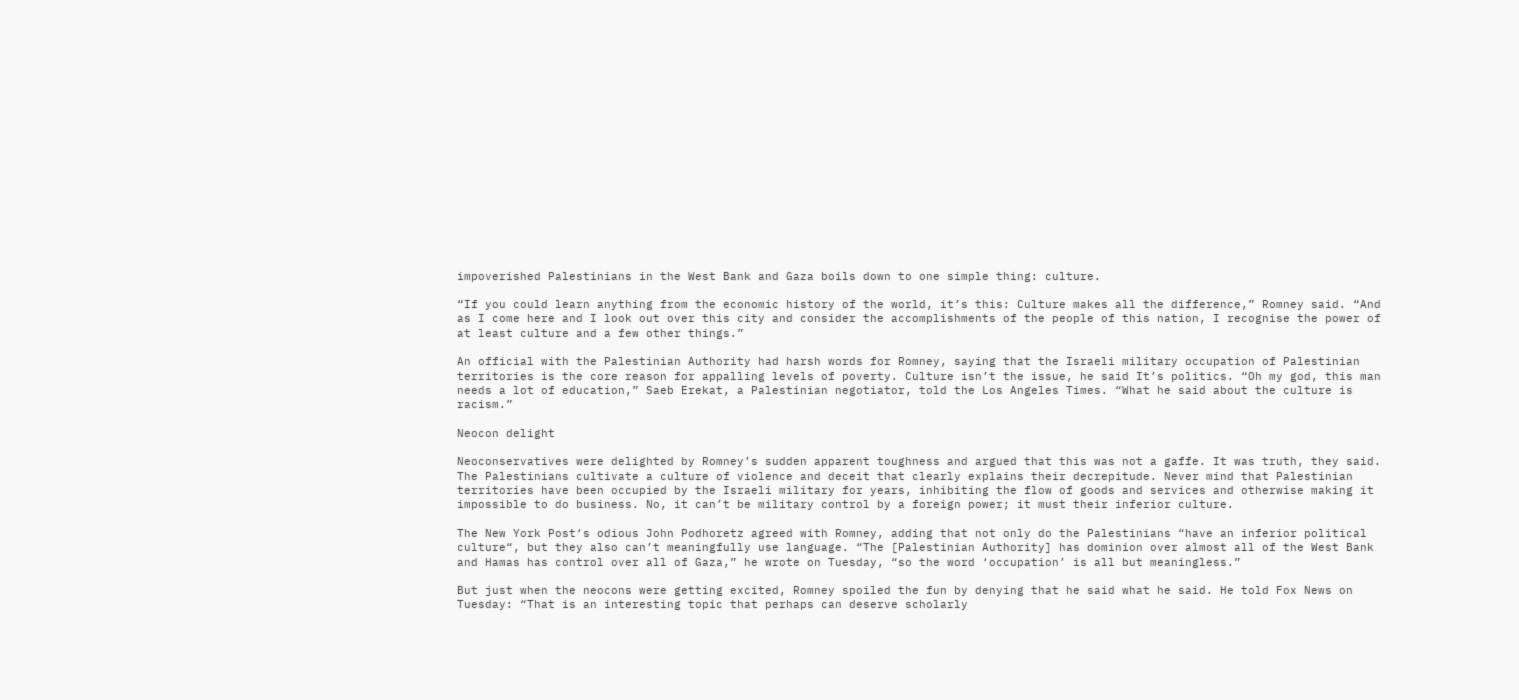impoverished Palestinians in the West Bank and Gaza boils down to one simple thing: culture.

“If you could learn anything from the economic history of the world, it’s this: Culture makes all the difference,” Romney said. “And as I come here and I look out over this city and consider the accomplishments of the people of this nation, I recognise the power of at least culture and a few other things.”

An official with the Palestinian Authority had harsh words for Romney, saying that the Israeli military occupation of Palestinian territories is the core reason for appalling levels of poverty. Culture isn’t the issue, he said It’s politics. “Oh my god, this man needs a lot of education,” Saeb Erekat, a Palestinian negotiator, told the Los Angeles Times. “What he said about the culture is racism.”

Neocon delight

Neoconservatives were delighted by Romney’s sudden apparent toughness and argued that this was not a gaffe. It was truth, they said. The Palestinians cultivate a culture of violence and deceit that clearly explains their decrepitude. Never mind that Palestinian territories have been occupied by the Israeli military for years, inhibiting the flow of goods and services and otherwise making it impossible to do business. No, it can’t be military control by a foreign power; it must their inferior culture.

The New York Post‘s odious John Podhoretz agreed with Romney, adding that not only do the Palestinians “have an inferior political culture“, but they also can’t meaningfully use language. “The [Palestinian Authority] has dominion over almost all of the West Bank and Hamas has control over all of Gaza,” he wrote on Tuesday, “so the word ‘occupation’ is all but meaningless.”

But just when the neocons were getting excited, Romney spoiled the fun by denying that he said what he said. He told Fox News on Tuesday: “That is an interesting topic that perhaps can deserve scholarly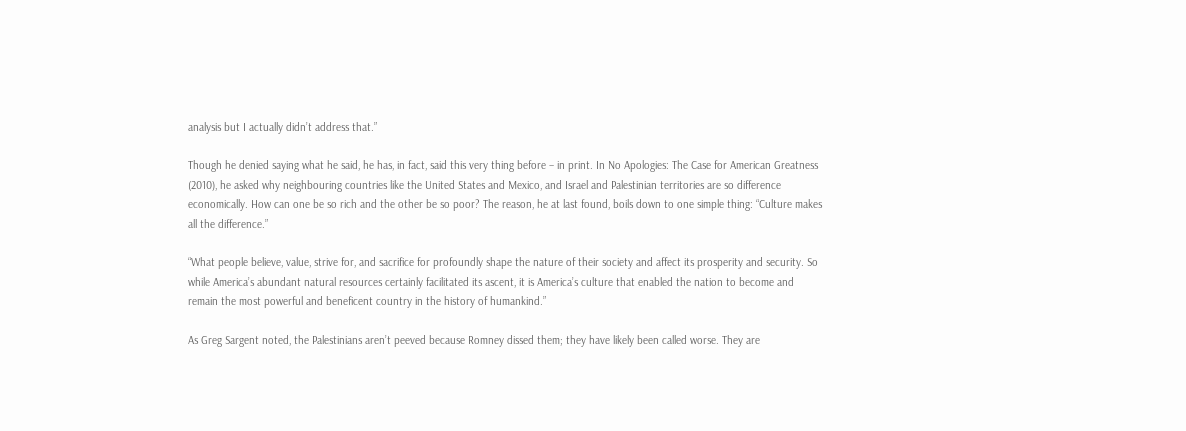analysis but I actually didn’t address that.”

Though he denied saying what he said, he has, in fact, said this very thing before – in print. In No Apologies: The Case for American Greatness (2010), he asked why neighbouring countries like the United States and Mexico, and Israel and Palestinian territories are so difference economically. How can one be so rich and the other be so poor? The reason, he at last found, boils down to one simple thing: “Culture makes all the difference.”

“What people believe, value, strive for, and sacrifice for profoundly shape the nature of their society and affect its prosperity and security. So while America’s abundant natural resources certainly facilitated its ascent, it is America’s culture that enabled the nation to become and remain the most powerful and beneficent country in the history of humankind.”

As Greg Sargent noted, the Palestinians aren’t peeved because Romney dissed them; they have likely been called worse. They are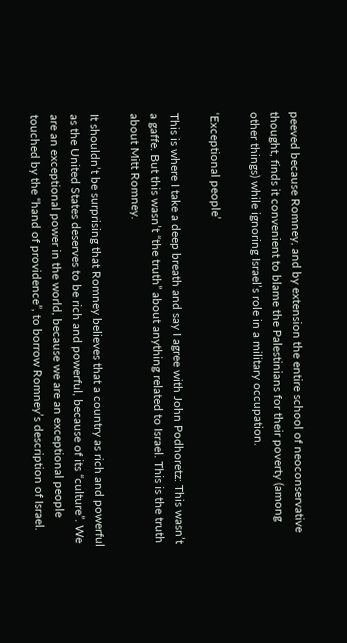peeved because Romney, and by extension the entire school of neoconservative thought, finds it convenient to blame the Palestinians for their poverty (among other things) while ignoring Israel’s role in a military occupation.

‘Exceptional people’

This is where I take a deep breath and say I agree with John Podhoretz: This wasn’t a gaffe. But this wasn’t “the truth” about anything related to Israel. This is the truth about Mitt Romney.

It shouldn’t be surprising that Romney believes that a country as rich and powerful as the United States deserves to be rich and powerful, because of its “culture”. We are an exceptional power in the world, because we are an exceptional people touched by the “hand of providence”, to borrow Romney’s description of Israel.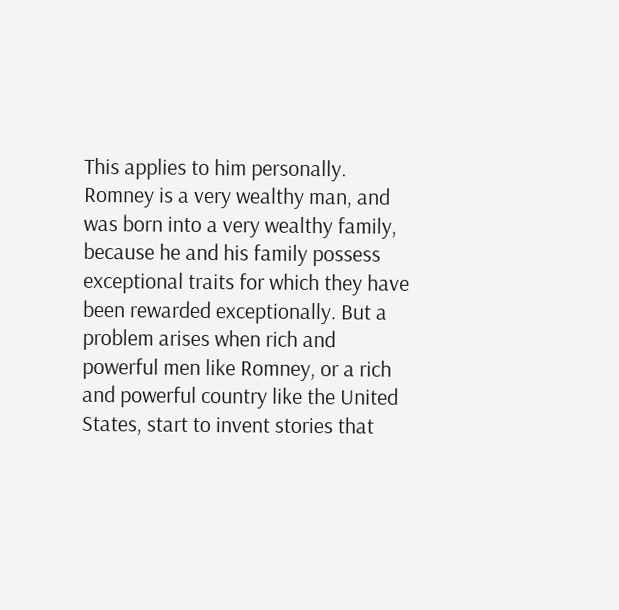This applies to him personally. Romney is a very wealthy man, and was born into a very wealthy family, because he and his family possess exceptional traits for which they have been rewarded exceptionally. But a problem arises when rich and powerful men like Romney, or a rich and powerful country like the United States, start to invent stories that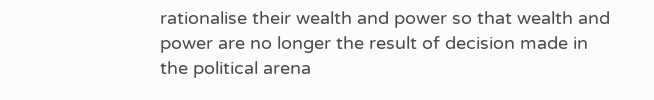rationalise their wealth and power so that wealth and power are no longer the result of decision made in the political arena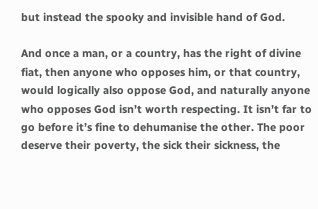but instead the spooky and invisible hand of God.

And once a man, or a country, has the right of divine fiat, then anyone who opposes him, or that country, would logically also oppose God, and naturally anyone who opposes God isn’t worth respecting. It isn’t far to go before it’s fine to dehumanise the other. The poor deserve their poverty, the sick their sickness, the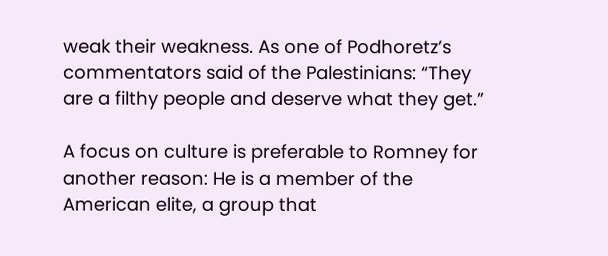weak their weakness. As one of Podhoretz’s commentators said of the Palestinians: “They are a filthy people and deserve what they get.”

A focus on culture is preferable to Romney for another reason: He is a member of the American elite, a group that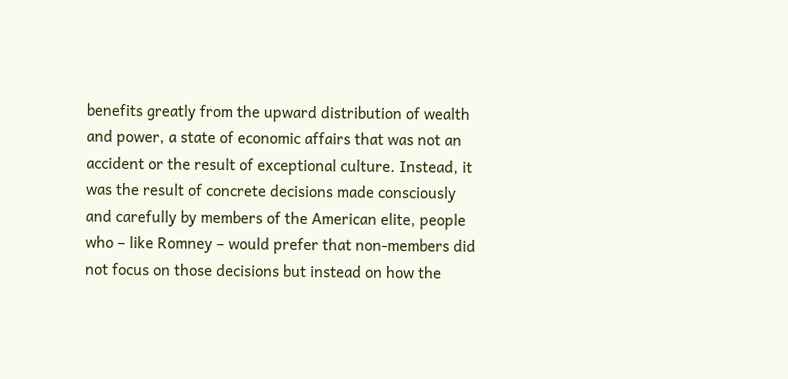benefits greatly from the upward distribution of wealth and power, a state of economic affairs that was not an accident or the result of exceptional culture. Instead, it was the result of concrete decisions made consciously and carefully by members of the American elite, people who – like Romney – would prefer that non-members did not focus on those decisions but instead on how the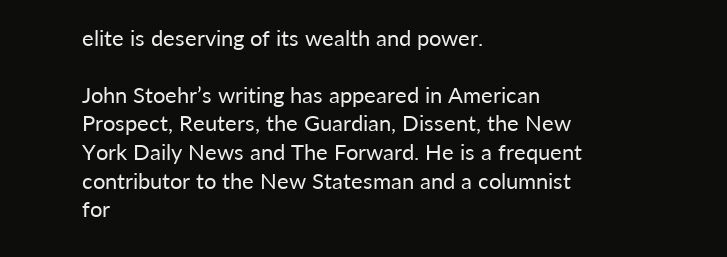elite is deserving of its wealth and power.

John Stoehr’s writing has appeared in American Prospect, Reuters, the Guardian, Dissent, the New York Daily News and The Forward. He is a frequent contributor to the New Statesman and a columnist for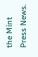the Mint Press News.